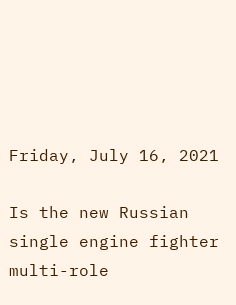Friday, July 16, 2021

Is the new Russian single engine fighter multi-role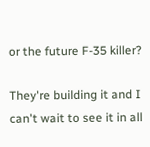or the future F-35 killer?

They're building it and I can't wait to see it in all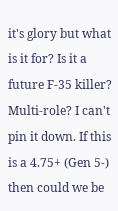it's glory but what is it for? Is it a future F-35 killer? Multi-role? I can't pin it down. If this is a 4.75+ (Gen 5-) then could we be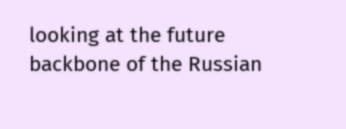looking at the future backbone of the Russian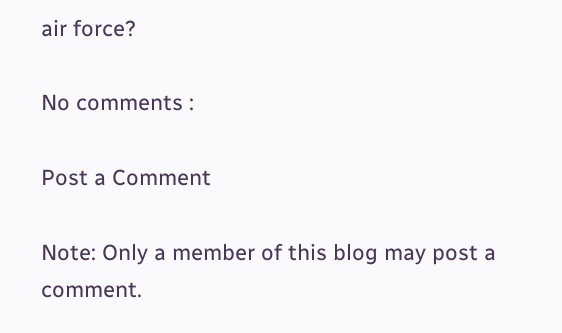air force?

No comments :

Post a Comment

Note: Only a member of this blog may post a comment.